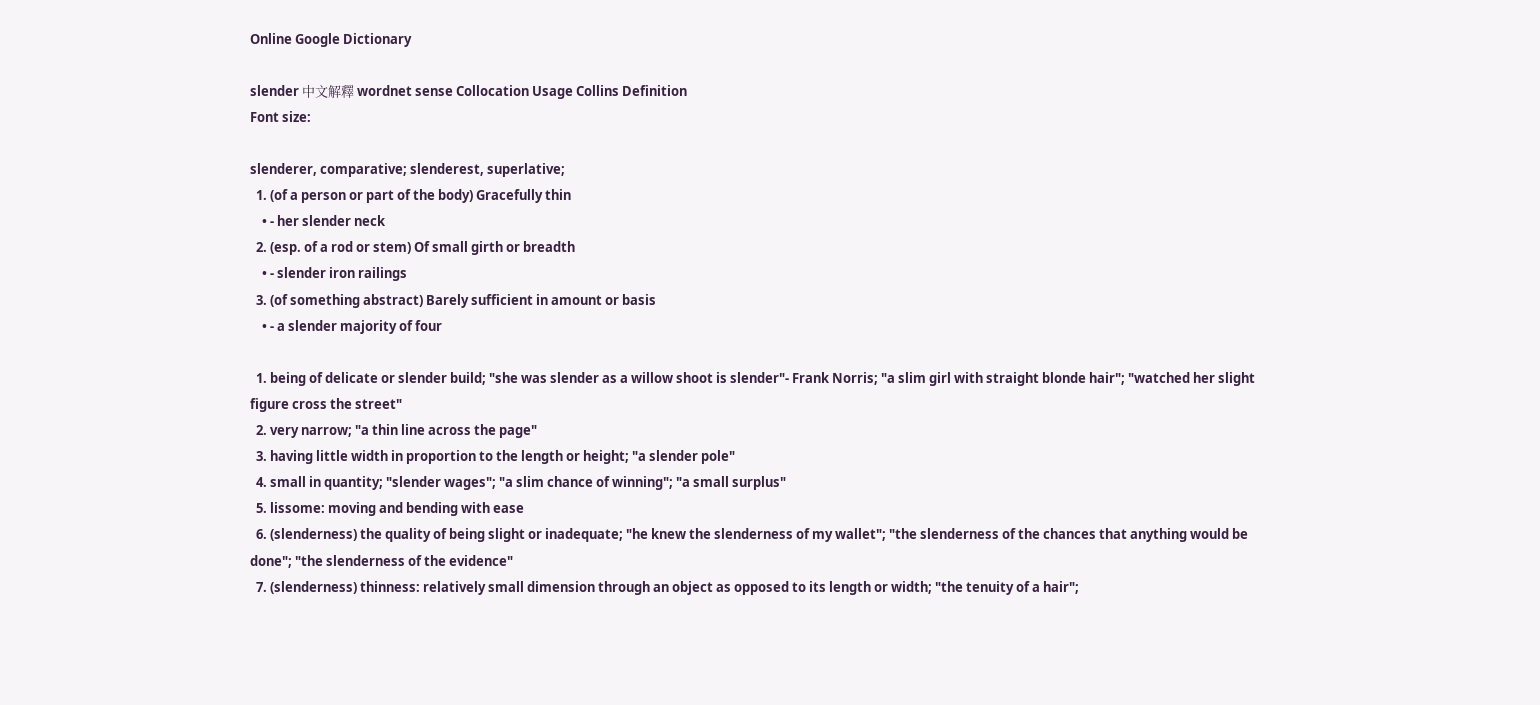Online Google Dictionary

slender 中文解釋 wordnet sense Collocation Usage Collins Definition
Font size:

slenderer, comparative; slenderest, superlative;
  1. (of a person or part of the body) Gracefully thin
    • - her slender neck
  2. (esp. of a rod or stem) Of small girth or breadth
    • - slender iron railings
  3. (of something abstract) Barely sufficient in amount or basis
    • - a slender majority of four

  1. being of delicate or slender build; "she was slender as a willow shoot is slender"- Frank Norris; "a slim girl with straight blonde hair"; "watched her slight figure cross the street"
  2. very narrow; "a thin line across the page"
  3. having little width in proportion to the length or height; "a slender pole"
  4. small in quantity; "slender wages"; "a slim chance of winning"; "a small surplus"
  5. lissome: moving and bending with ease
  6. (slenderness) the quality of being slight or inadequate; "he knew the slenderness of my wallet"; "the slenderness of the chances that anything would be done"; "the slenderness of the evidence"
  7. (slenderness) thinness: relatively small dimension through an object as opposed to its length or width; "the tenuity of a hair";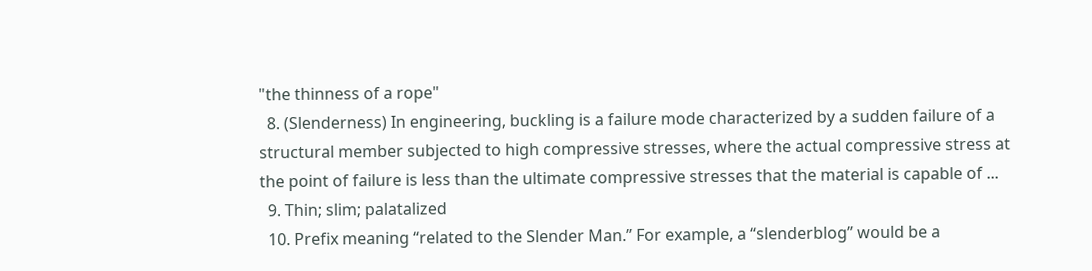"the thinness of a rope"
  8. (Slenderness) In engineering, buckling is a failure mode characterized by a sudden failure of a structural member subjected to high compressive stresses, where the actual compressive stress at the point of failure is less than the ultimate compressive stresses that the material is capable of ...
  9. Thin; slim; palatalized
  10. Prefix meaning “related to the Slender Man.” For example, a “slenderblog” would be a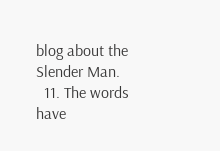blog about the Slender Man.
  11. The words have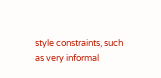style constraints, such as very informal